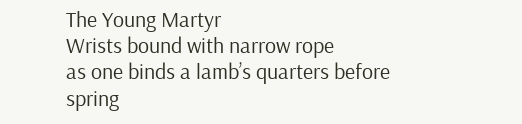The Young Martyr
Wrists bound with narrow rope
as one binds a lamb’s quarters before
spring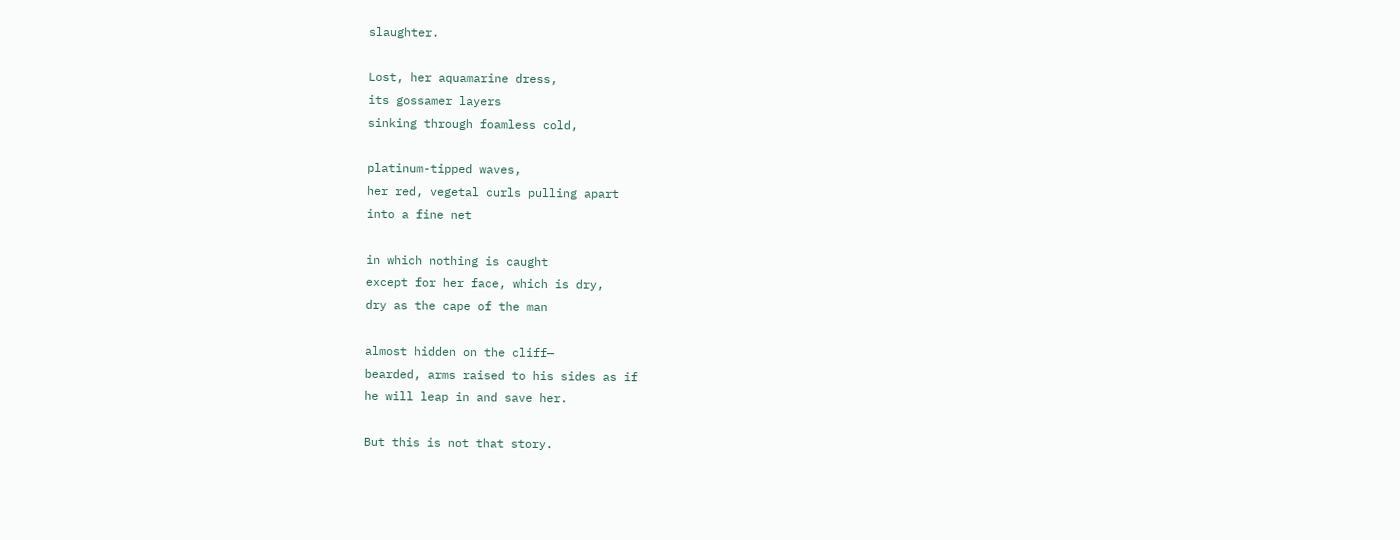slaughter.

Lost, her aquamarine dress,
its gossamer layers
sinking through foamless cold,

platinum-tipped waves,
her red, vegetal curls pulling apart
into a fine net

in which nothing is caught
except for her face, which is dry,
dry as the cape of the man

almost hidden on the cliff—
bearded, arms raised to his sides as if
he will leap in and save her.

But this is not that story.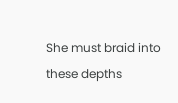She must braid into these depths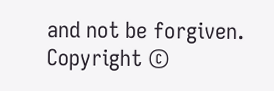and not be forgiven.
Copyright ©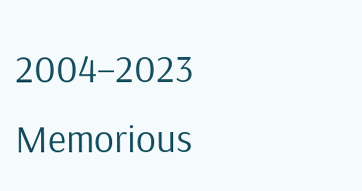2004–2023 Memorious